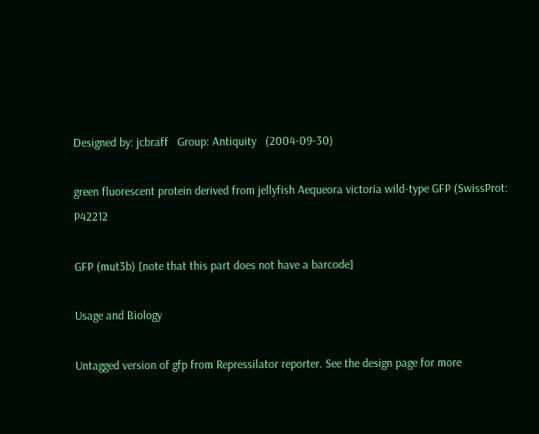Designed by: jcbraff   Group: Antiquity   (2004-09-30)

green fluorescent protein derived from jellyfish Aequeora victoria wild-type GFP (SwissProt: P42212

GFP (mut3b) [note that this part does not have a barcode]

Usage and Biology

Untagged version of gfp from Repressilator reporter. See the design page for more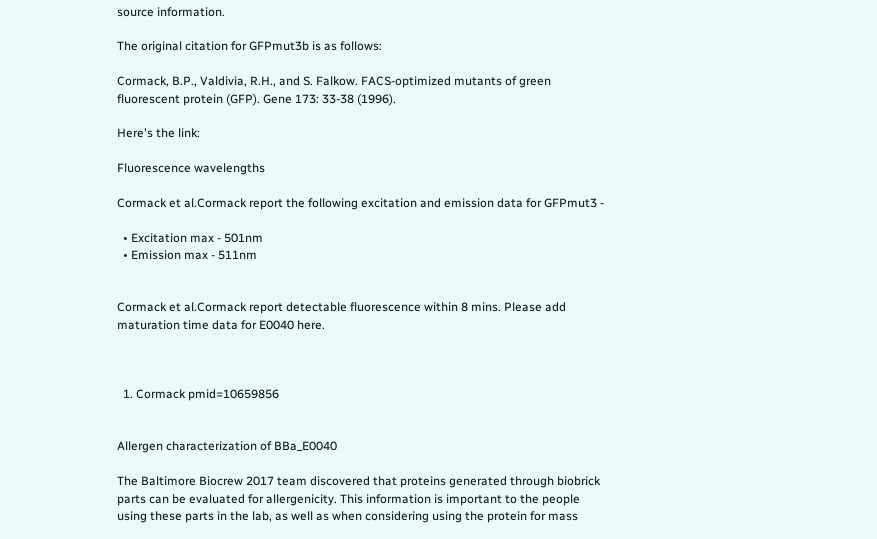source information.

The original citation for GFPmut3b is as follows:

Cormack, B.P., Valdivia, R.H., and S. Falkow. FACS-optimized mutants of green fluorescent protein (GFP). Gene 173: 33-38 (1996).

Here's the link:

Fluorescence wavelengths

Cormack et al.Cormack report the following excitation and emission data for GFPmut3 -

  • Excitation max - 501nm
  • Emission max - 511nm


Cormack et al.Cormack report detectable fluorescence within 8 mins. Please add maturation time data for E0040 here.



  1. Cormack pmid=10659856


Allergen characterization of BBa_E0040

The Baltimore Biocrew 2017 team discovered that proteins generated through biobrick parts can be evaluated for allergenicity. This information is important to the people using these parts in the lab, as well as when considering using the protein for mass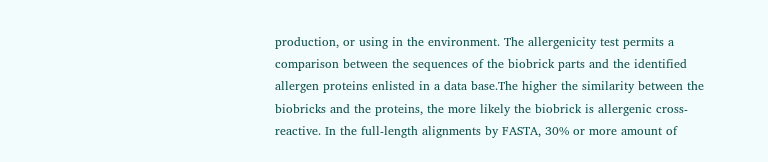production, or using in the environment. The allergenicity test permits a comparison between the sequences of the biobrick parts and the identified allergen proteins enlisted in a data base.The higher the similarity between the biobricks and the proteins, the more likely the biobrick is allergenic cross-reactive. In the full-length alignments by FASTA, 30% or more amount of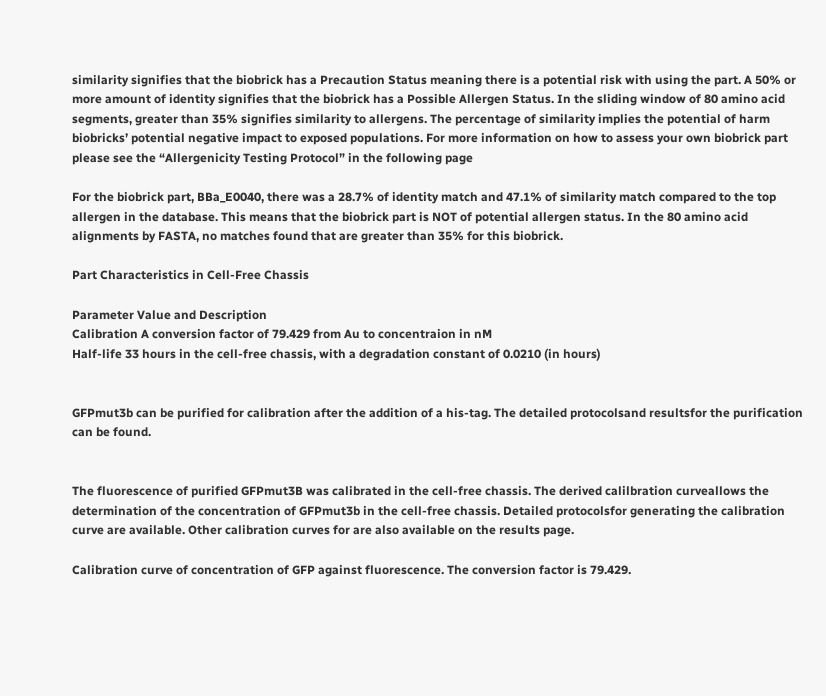similarity signifies that the biobrick has a Precaution Status meaning there is a potential risk with using the part. A 50% or more amount of identity signifies that the biobrick has a Possible Allergen Status. In the sliding window of 80 amino acid segments, greater than 35% signifies similarity to allergens. The percentage of similarity implies the potential of harm biobricks’ potential negative impact to exposed populations. For more information on how to assess your own biobrick part please see the “Allergenicity Testing Protocol” in the following page

For the biobrick part, BBa_E0040, there was a 28.7% of identity match and 47.1% of similarity match compared to the top allergen in the database. This means that the biobrick part is NOT of potential allergen status. In the 80 amino acid alignments by FASTA, no matches found that are greater than 35% for this biobrick.

Part Characteristics in Cell-Free Chassis

Parameter Value and Description
Calibration A conversion factor of 79.429 from Au to concentraion in nM
Half-life 33 hours in the cell-free chassis, with a degradation constant of 0.0210 (in hours)


GFPmut3b can be purified for calibration after the addition of a his-tag. The detailed protocolsand resultsfor the purification can be found.


The fluorescence of purified GFPmut3B was calibrated in the cell-free chassis. The derived calilbration curveallows the determination of the concentration of GFPmut3b in the cell-free chassis. Detailed protocolsfor generating the calibration curve are available. Other calibration curves for are also available on the results page.

Calibration curve of concentration of GFP against fluorescence. The conversion factor is 79.429.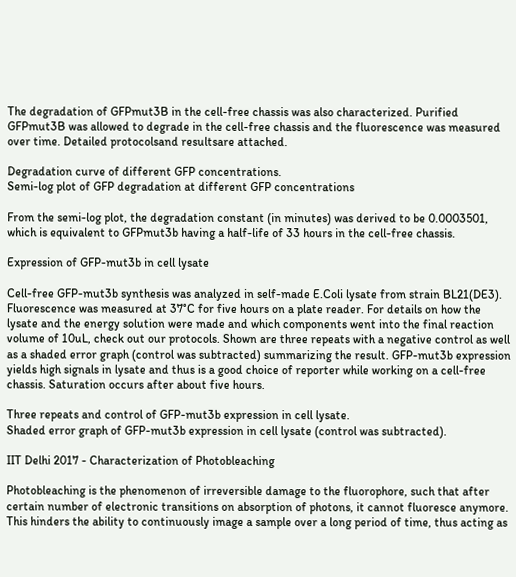The degradation of GFPmut3B in the cell-free chassis was also characterized. Purified GFPmut3B was allowed to degrade in the cell-free chassis and the fluorescence was measured over time. Detailed protocolsand resultsare attached.

Degradation curve of different GFP concentrations.
Semi-log plot of GFP degradation at different GFP concentrations

From the semi-log plot, the degradation constant (in minutes) was derived to be 0.0003501, which is equivalent to GFPmut3b having a half-life of 33 hours in the cell-free chassis.

Expression of GFP-mut3b in cell lysate

Cell-free GFP-mut3b synthesis was analyzed in self-made E.Coli lysate from strain BL21(DE3). Fluorescence was measured at 37°C for five hours on a plate reader. For details on how the lysate and the energy solution were made and which components went into the final reaction volume of 10uL, check out our protocols. Shown are three repeats with a negative control as well as a shaded error graph (control was subtracted) summarizing the result. GFP-mut3b expression yields high signals in lysate and thus is a good choice of reporter while working on a cell-free chassis. Saturation occurs after about five hours.

Three repeats and control of GFP-mut3b expression in cell lysate.
Shaded error graph of GFP-mut3b expression in cell lysate (control was subtracted).

IIT Delhi 2017 - Characterization of Photobleaching

Photobleaching is the phenomenon of irreversible damage to the fluorophore, such that after certain number of electronic transitions on absorption of photons, it cannot fluoresce anymore. This hinders the ability to continuously image a sample over a long period of time, thus acting as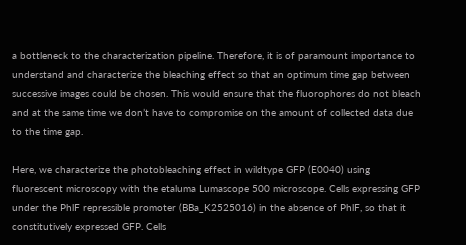a bottleneck to the characterization pipeline. Therefore, it is of paramount importance to understand and characterize the bleaching effect so that an optimum time gap between successive images could be chosen. This would ensure that the fluorophores do not bleach and at the same time we don’t have to compromise on the amount of collected data due to the time gap.

Here, we characterize the photobleaching effect in wildtype GFP (E0040) using fluorescent microscopy with the etaluma Lumascope 500 microscope. Cells expressing GFP under the PhlF repressible promoter (BBa_K2525016) in the absence of PhlF, so that it constitutively expressed GFP. Cells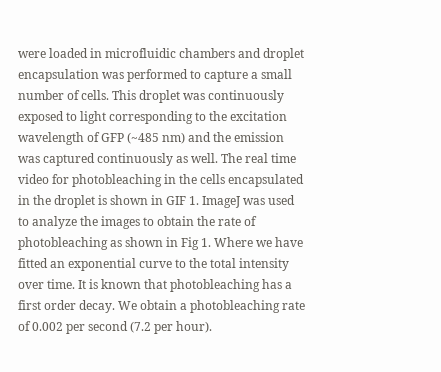were loaded in microfluidic chambers and droplet encapsulation was performed to capture a small number of cells. This droplet was continuously exposed to light corresponding to the excitation wavelength of GFP (~485 nm) and the emission was captured continuously as well. The real time video for photobleaching in the cells encapsulated in the droplet is shown in GIF 1. ImageJ was used to analyze the images to obtain the rate of photobleaching as shown in Fig 1. Where we have fitted an exponential curve to the total intensity over time. It is known that photobleaching has a first order decay. We obtain a photobleaching rate of 0.002 per second (7.2 per hour).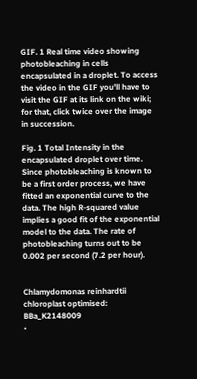GIF. 1 Real time video showing photobleaching in cells encapsulated in a droplet. To access the video in the GIF you'll have to visit the GIF at its link on the wiki; for that, click twice over the image in succession.

Fig. 1 Total Intensity in the encapsulated droplet over time. Since photobleaching is known to be a first order process, we have fitted an exponential curve to the data. The high R-squared value implies a good fit of the exponential model to the data. The rate of photobleaching turns out to be 0.002 per second (7.2 per hour).


Chlamydomonas reinhardtii chloroplast optimised: BBa_K2148009
•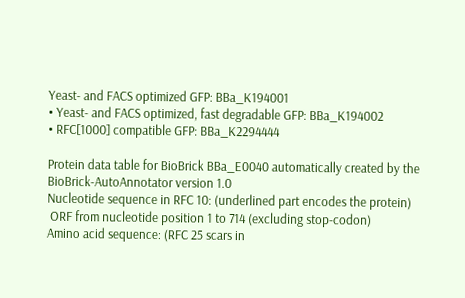Yeast- and FACS optimized GFP: BBa_K194001
• Yeast- and FACS optimized, fast degradable GFP: BBa_K194002
• RFC[1000] compatible GFP: BBa_K2294444

Protein data table for BioBrick BBa_E0040 automatically created by the BioBrick-AutoAnnotator version 1.0
Nucleotide sequence in RFC 10: (underlined part encodes the protein)
 ORF from nucleotide position 1 to 714 (excluding stop-codon)
Amino acid sequence: (RFC 25 scars in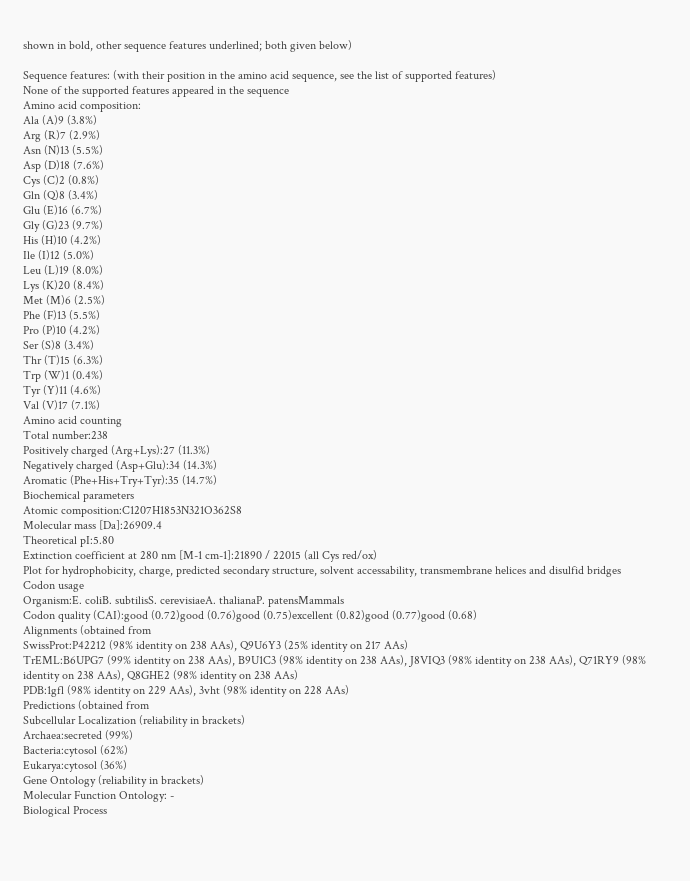shown in bold, other sequence features underlined; both given below)

Sequence features: (with their position in the amino acid sequence, see the list of supported features)
None of the supported features appeared in the sequence
Amino acid composition:
Ala (A)9 (3.8%)
Arg (R)7 (2.9%)
Asn (N)13 (5.5%)
Asp (D)18 (7.6%)
Cys (C)2 (0.8%)
Gln (Q)8 (3.4%)
Glu (E)16 (6.7%)
Gly (G)23 (9.7%)
His (H)10 (4.2%)
Ile (I)12 (5.0%)
Leu (L)19 (8.0%)
Lys (K)20 (8.4%)
Met (M)6 (2.5%)
Phe (F)13 (5.5%)
Pro (P)10 (4.2%)
Ser (S)8 (3.4%)
Thr (T)15 (6.3%)
Trp (W)1 (0.4%)
Tyr (Y)11 (4.6%)
Val (V)17 (7.1%)
Amino acid counting
Total number:238
Positively charged (Arg+Lys):27 (11.3%)
Negatively charged (Asp+Glu):34 (14.3%)
Aromatic (Phe+His+Try+Tyr):35 (14.7%)
Biochemical parameters
Atomic composition:C1207H1853N321O362S8
Molecular mass [Da]:26909.4
Theoretical pI:5.80
Extinction coefficient at 280 nm [M-1 cm-1]:21890 / 22015 (all Cys red/ox)
Plot for hydrophobicity, charge, predicted secondary structure, solvent accessability, transmembrane helices and disulfid bridges
Codon usage
Organism:E. coliB. subtilisS. cerevisiaeA. thalianaP. patensMammals
Codon quality (CAI):good (0.72)good (0.76)good (0.75)excellent (0.82)good (0.77)good (0.68)
Alignments (obtained from
SwissProt:P42212 (98% identity on 238 AAs), Q9U6Y3 (25% identity on 217 AAs)
TrEML:B6UPG7 (99% identity on 238 AAs), B9U1C3 (98% identity on 238 AAs), J8VIQ3 (98% identity on 238 AAs), Q71RY9 (98% identity on 238 AAs), Q8GHE2 (98% identity on 238 AAs)
PDB:1gfl (98% identity on 229 AAs), 3vht (98% identity on 228 AAs)
Predictions (obtained from
Subcellular Localization (reliability in brackets)
Archaea:secreted (99%)
Bacteria:cytosol (62%)
Eukarya:cytosol (36%)
Gene Ontology (reliability in brackets)
Molecular Function Ontology: -
Biological Process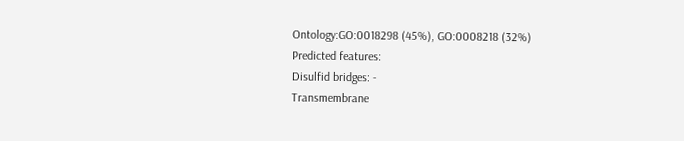Ontology:GO:0018298 (45%), GO:0008218 (32%)
Predicted features:
Disulfid bridges: -
Transmembrane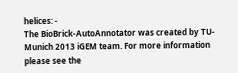helices: -
The BioBrick-AutoAnnotator was created by TU-Munich 2013 iGEM team. For more information please see the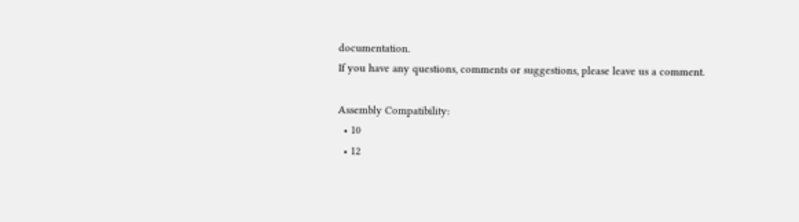documentation.
If you have any questions, comments or suggestions, please leave us a comment.

Assembly Compatibility:
  • 10
  • 12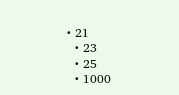• 21
  • 23
  • 25
  • 1000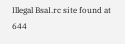Illegal BsaI.rc site found at 644